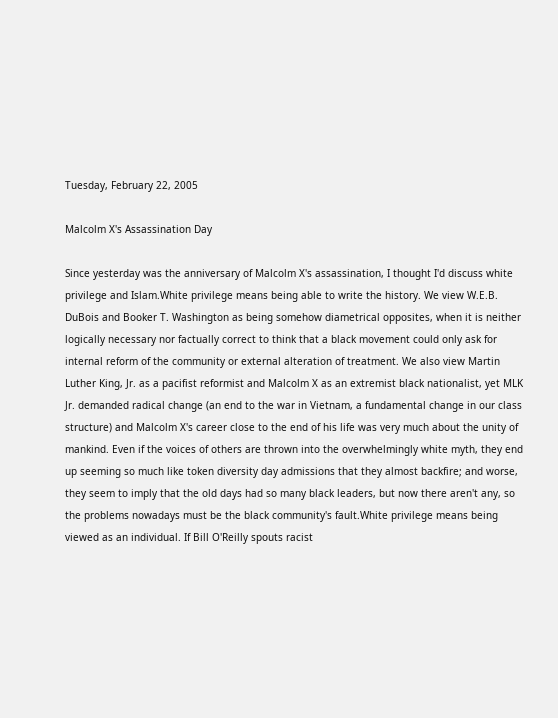Tuesday, February 22, 2005

Malcolm X's Assassination Day

Since yesterday was the anniversary of Malcolm X's assassination, I thought I'd discuss white privilege and Islam.White privilege means being able to write the history. We view W.E.B. DuBois and Booker T. Washington as being somehow diametrical opposites, when it is neither logically necessary nor factually correct to think that a black movement could only ask for internal reform of the community or external alteration of treatment. We also view Martin Luther King, Jr. as a pacifist reformist and Malcolm X as an extremist black nationalist, yet MLK Jr. demanded radical change (an end to the war in Vietnam, a fundamental change in our class structure) and Malcolm X's career close to the end of his life was very much about the unity of mankind. Even if the voices of others are thrown into the overwhelmingly white myth, they end up seeming so much like token diversity day admissions that they almost backfire; and worse, they seem to imply that the old days had so many black leaders, but now there aren't any, so the problems nowadays must be the black community's fault.White privilege means being viewed as an individual. If Bill O'Reilly spouts racist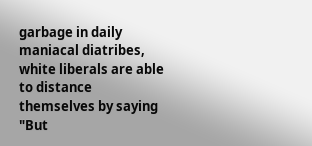garbage in daily maniacal diatribes, white liberals are able to distance themselves by saying "But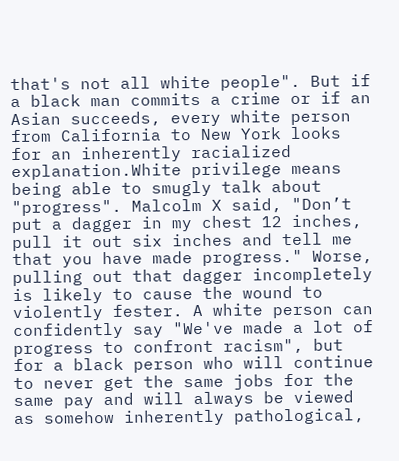that's not all white people". But if a black man commits a crime or if an Asian succeeds, every white person from California to New York looks for an inherently racialized explanation.White privilege means being able to smugly talk about "progress". Malcolm X said, "Don’t put a dagger in my chest 12 inches, pull it out six inches and tell me that you have made progress." Worse, pulling out that dagger incompletely is likely to cause the wound to violently fester. A white person can confidently say "We've made a lot of progress to confront racism", but for a black person who will continue to never get the same jobs for the same pay and will always be viewed as somehow inherently pathological,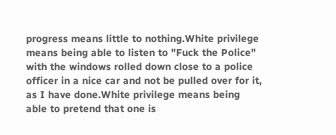progress means little to nothing.White privilege means being able to listen to "Fuck the Police" with the windows rolled down close to a police officer in a nice car and not be pulled over for it, as I have done.White privilege means being able to pretend that one is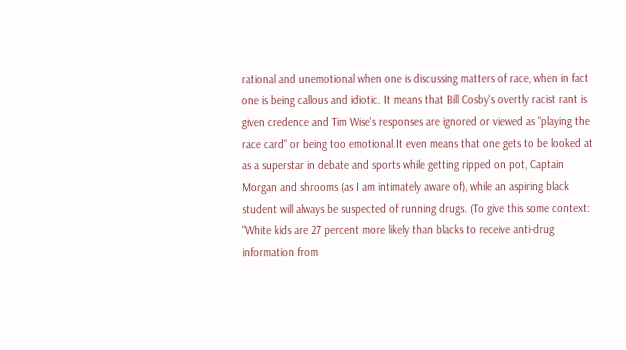rational and unemotional when one is discussing matters of race, when in fact one is being callous and idiotic. It means that Bill Cosby's overtly racist rant is given credence and Tim Wise's responses are ignored or viewed as "playing the race card" or being too emotional.It even means that one gets to be looked at as a superstar in debate and sports while getting ripped on pot, Captain Morgan and shrooms (as I am intimately aware of), while an aspiring black student will always be suspected of running drugs. (To give this some context: "White kids are 27 percent more likely than blacks to receive anti-drug information from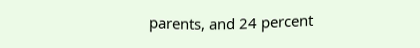parents, and 24 percent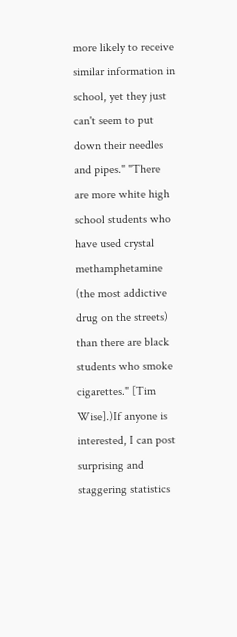more likely to receive similar information in school, yet they just can't seem to put down their needles and pipes." "There are more white high school students who have used crystal methamphetamine (the most addictive drug on the streets) than there are black students who smoke cigarettes." [Tim Wise].)If anyone is interested, I can post surprising and staggering statistics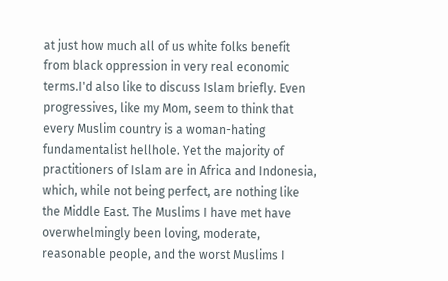at just how much all of us white folks benefit from black oppression in very real economic terms.I'd also like to discuss Islam briefly. Even progressives, like my Mom, seem to think that every Muslim country is a woman-hating fundamentalist hellhole. Yet the majority of practitioners of Islam are in Africa and Indonesia, which, while not being perfect, are nothing like the Middle East. The Muslims I have met have overwhelmingly been loving, moderate, reasonable people, and the worst Muslims I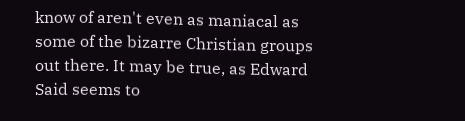know of aren't even as maniacal as some of the bizarre Christian groups out there. It may be true, as Edward Said seems to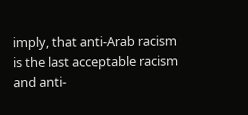imply, that anti-Arab racism is the last acceptable racism and anti-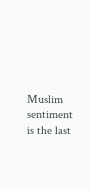Muslim sentiment is the last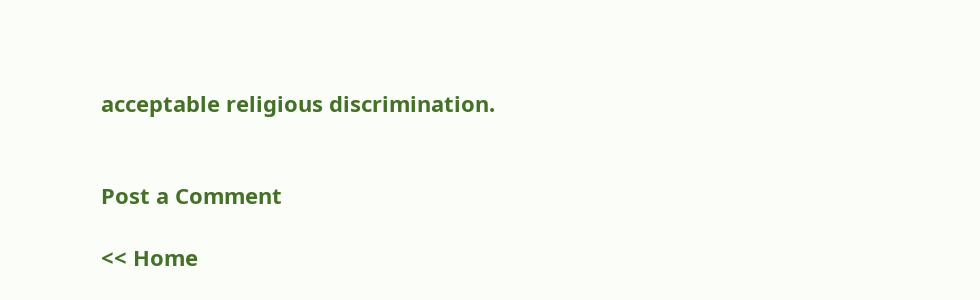acceptable religious discrimination.


Post a Comment

<< Home